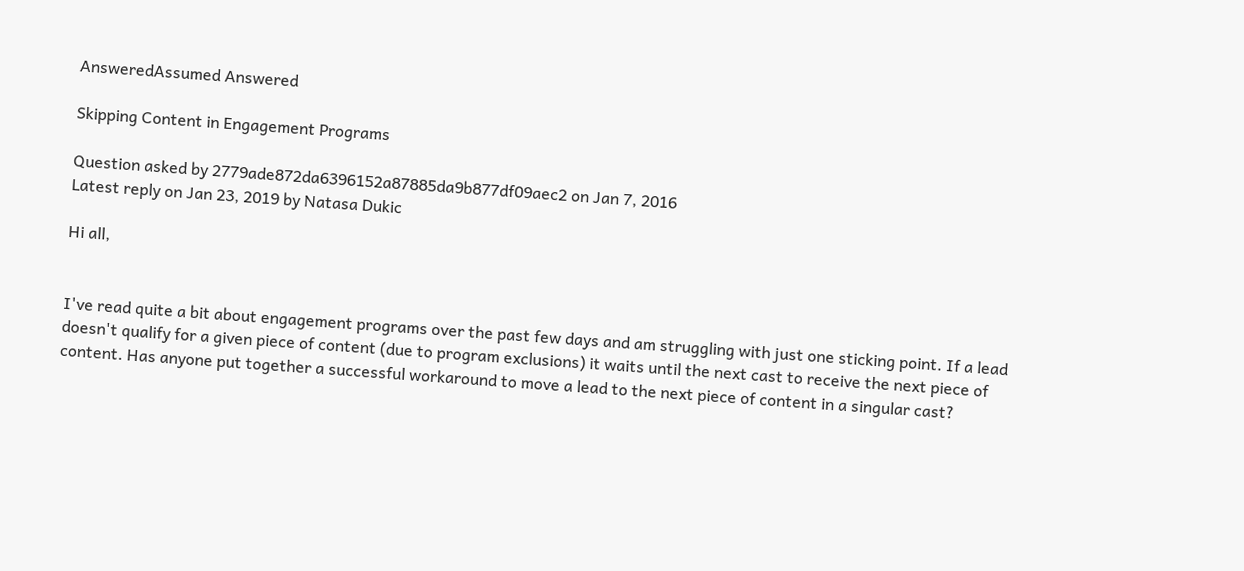AnsweredAssumed Answered

Skipping Content in Engagement Programs

Question asked by 2779ade872da6396152a87885da9b877df09aec2 on Jan 7, 2016
Latest reply on Jan 23, 2019 by Natasa Dukic

Hi all,


I've read quite a bit about engagement programs over the past few days and am struggling with just one sticking point. If a lead doesn't qualify for a given piece of content (due to program exclusions) it waits until the next cast to receive the next piece of content. Has anyone put together a successful workaround to move a lead to the next piece of content in a singular cast?